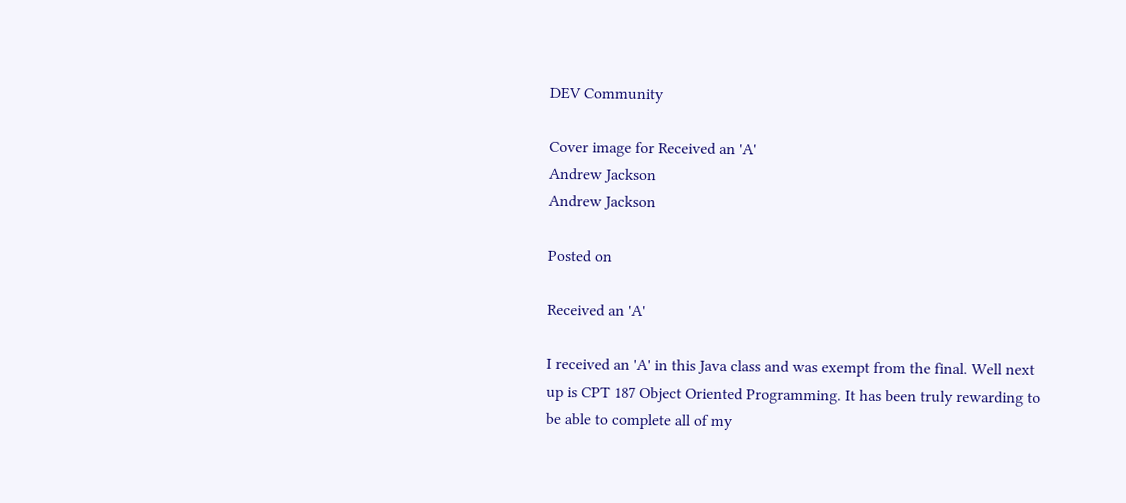DEV Community

Cover image for Received an 'A'
Andrew Jackson
Andrew Jackson

Posted on

Received an 'A'

I received an 'A' in this Java class and was exempt from the final. Well next up is CPT 187 Object Oriented Programming. It has been truly rewarding to be able to complete all of my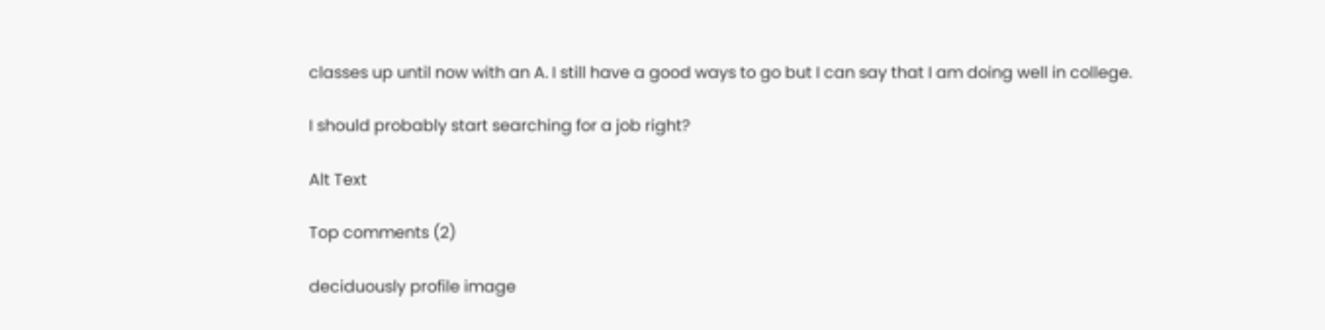classes up until now with an A. I still have a good ways to go but I can say that I am doing well in college.

I should probably start searching for a job right?

Alt Text

Top comments (2)

deciduously profile image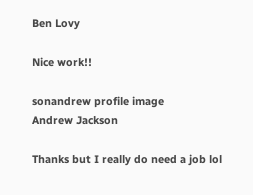Ben Lovy

Nice work!!

sonandrew profile image
Andrew Jackson

Thanks but I really do need a job lol